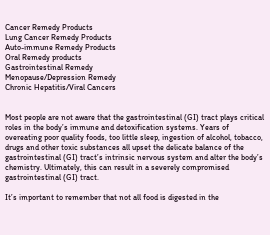Cancer Remedy Products
Lung Cancer Remedy Products
Auto-immune Remedy Products
Oral Remedy products
Gastrointestinal Remedy
Menopause/Depression Remedy
Chronic Hepatitis/Viral Cancers


Most people are not aware that the gastrointestinal (GI) tract plays critical roles in the body’s immune and detoxification systems. Years of overeating poor quality foods, too little sleep, ingestion of alcohol, tobacco, drugs and other toxic substances all upset the delicate balance of the gastrointestinal (GI) tract’s intrinsic nervous system and alter the body’s chemistry. Ultimately, this can result in a severely compromised gastrointestinal (GI) tract.

It’s important to remember that not all food is digested in the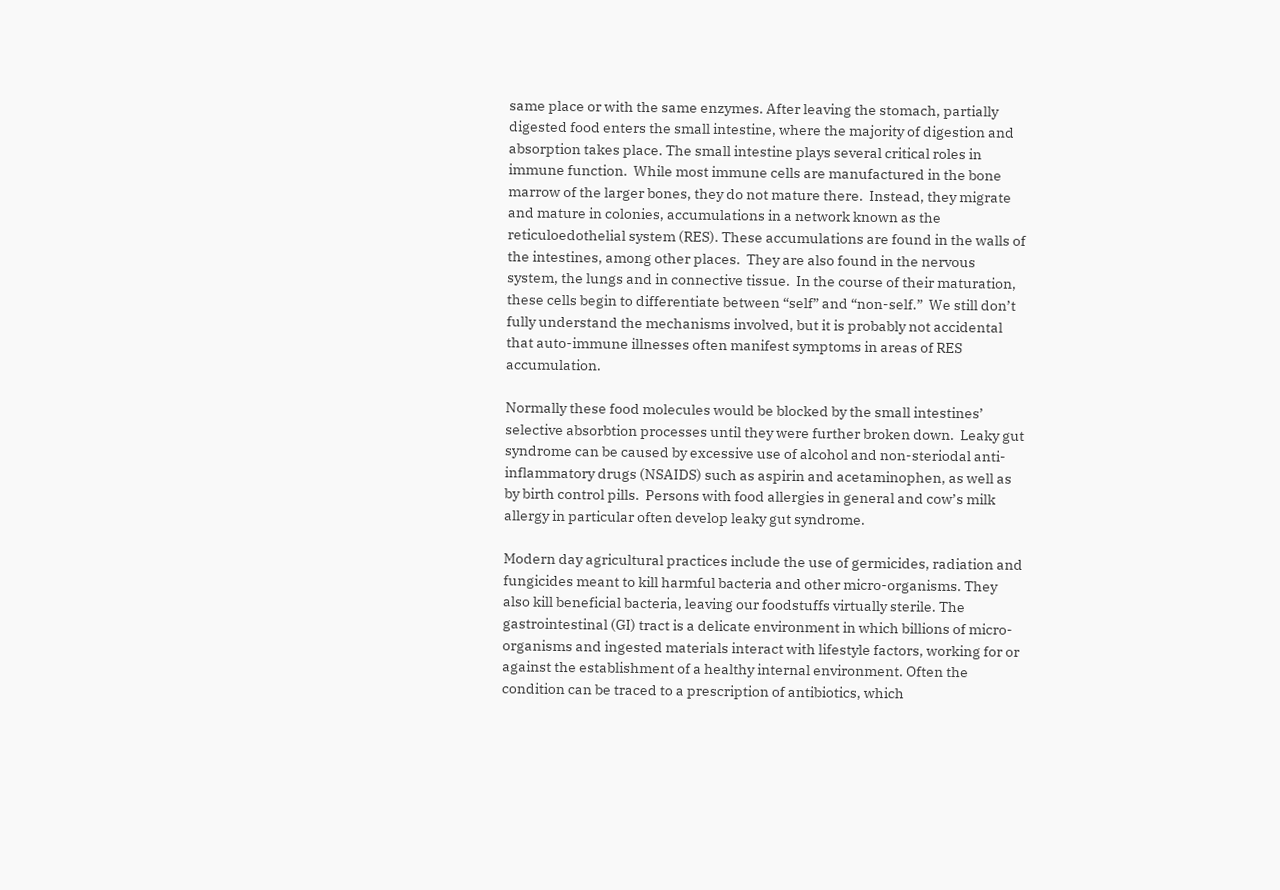same place or with the same enzymes. After leaving the stomach, partially digested food enters the small intestine, where the majority of digestion and absorption takes place. The small intestine plays several critical roles in immune function.  While most immune cells are manufactured in the bone marrow of the larger bones, they do not mature there.  Instead, they migrate and mature in colonies, accumulations in a network known as the reticuloedothelial system (RES). These accumulations are found in the walls of the intestines, among other places.  They are also found in the nervous system, the lungs and in connective tissue.  In the course of their maturation, these cells begin to differentiate between “self” and “non-self.”  We still don’t fully understand the mechanisms involved, but it is probably not accidental that auto-immune illnesses often manifest symptoms in areas of RES accumulation.

Normally these food molecules would be blocked by the small intestines’ selective absorbtion processes until they were further broken down.  Leaky gut syndrome can be caused by excessive use of alcohol and non-steriodal anti-inflammatory drugs (NSAIDS) such as aspirin and acetaminophen, as well as by birth control pills.  Persons with food allergies in general and cow’s milk allergy in particular often develop leaky gut syndrome.

Modern day agricultural practices include the use of germicides, radiation and fungicides meant to kill harmful bacteria and other micro-organisms. They also kill beneficial bacteria, leaving our foodstuffs virtually sterile. The gastrointestinal (GI) tract is a delicate environment in which billions of micro-organisms and ingested materials interact with lifestyle factors, working for or against the establishment of a healthy internal environment. Often the condition can be traced to a prescription of antibiotics, which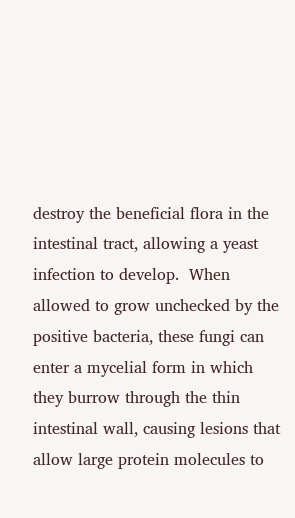destroy the beneficial flora in the intestinal tract, allowing a yeast infection to develop.  When allowed to grow unchecked by the positive bacteria, these fungi can enter a mycelial form in which they burrow through the thin intestinal wall, causing lesions that allow large protein molecules to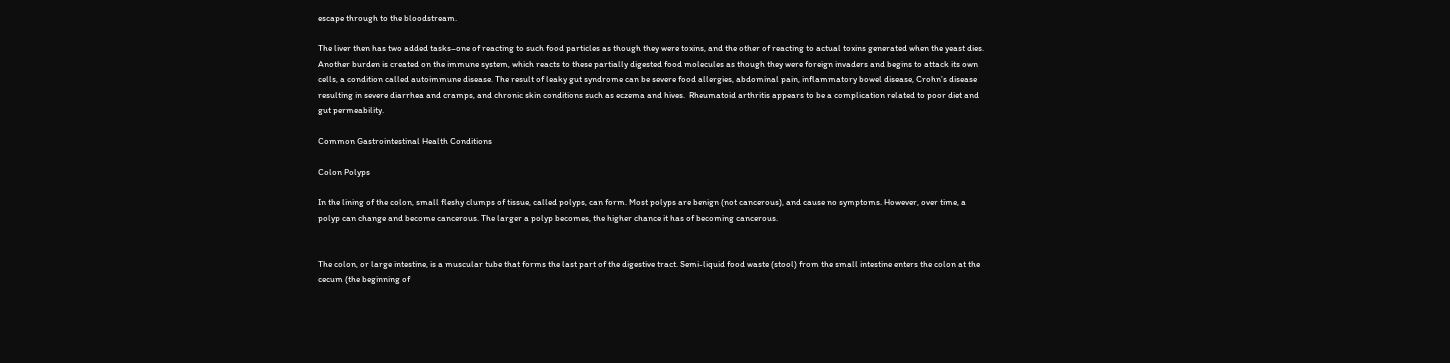escape through to the bloodstream.

The liver then has two added tasks–one of reacting to such food particles as though they were toxins, and the other of reacting to actual toxins generated when the yeast dies.  Another burden is created on the immune system, which reacts to these partially digested food molecules as though they were foreign invaders and begins to attack its own cells, a condition called autoimmune disease. The result of leaky gut syndrome can be severe food allergies, abdominal pain, inflammatory bowel disease, Crohn’s disease resulting in severe diarrhea and cramps, and chronic skin conditions such as eczema and hives.  Rheumatoid arthritis appears to be a complication related to poor diet and gut permeability.

Common Gastrointestinal Health Conditions

Colon Polyps

In the lining of the colon, small fleshy clumps of tissue, called polyps, can form. Most polyps are benign (not cancerous), and cause no symptoms. However, over time, a polyp can change and become cancerous. The larger a polyp becomes, the higher chance it has of becoming cancerous.


The colon, or large intestine, is a muscular tube that forms the last part of the digestive tract. Semi-liquid food waste (stool) from the small intestine enters the colon at the cecum (the beginning of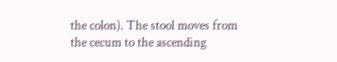the colon). The stool moves from the cecum to the ascending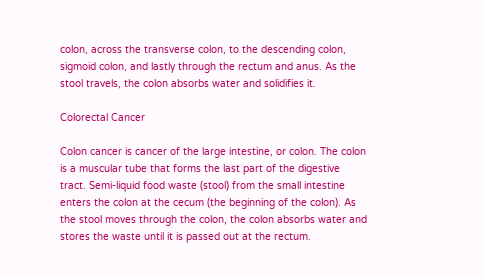colon, across the transverse colon, to the descending colon, sigmoid colon, and lastly through the rectum and anus. As the stool travels, the colon absorbs water and solidifies it.

Colorectal Cancer

Colon cancer is cancer of the large intestine, or colon. The colon is a muscular tube that forms the last part of the digestive tract. Semi-liquid food waste (stool) from the small intestine enters the colon at the cecum (the beginning of the colon). As the stool moves through the colon, the colon absorbs water and stores the waste until it is passed out at the rectum.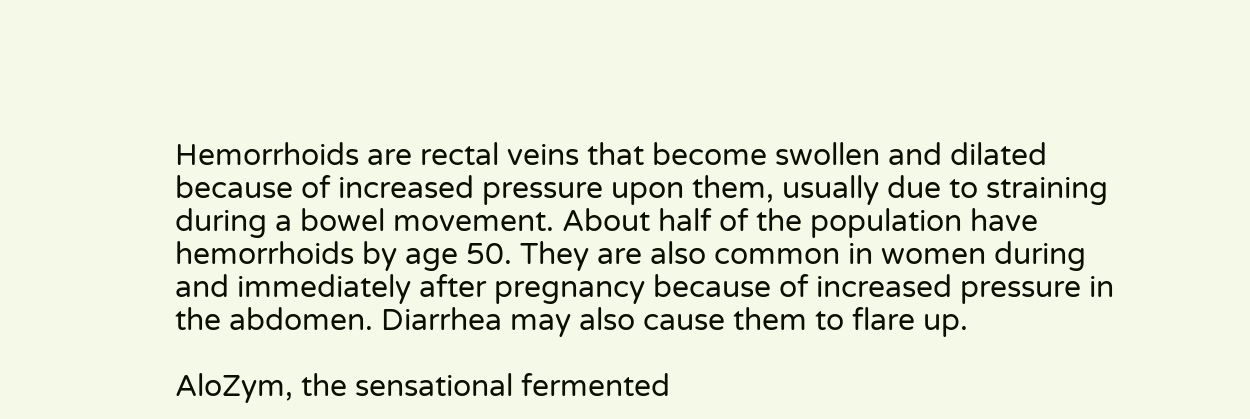Hemorrhoids are rectal veins that become swollen and dilated because of increased pressure upon them, usually due to straining during a bowel movement. About half of the population have hemorrhoids by age 50. They are also common in women during and immediately after pregnancy because of increased pressure in the abdomen. Diarrhea may also cause them to flare up.

AloZym, the sensational fermented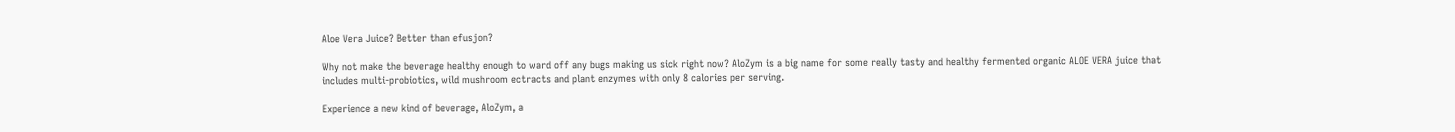Aloe Vera Juice? Better than efusjon?

Why not make the beverage healthy enough to ward off any bugs making us sick right now? AloZym is a big name for some really tasty and healthy fermented organic ALOE VERA juice that includes multi-probiotics, wild mushroom ectracts and plant enzymes with only 8 calories per serving.

Experience a new kind of beverage, AloZym, a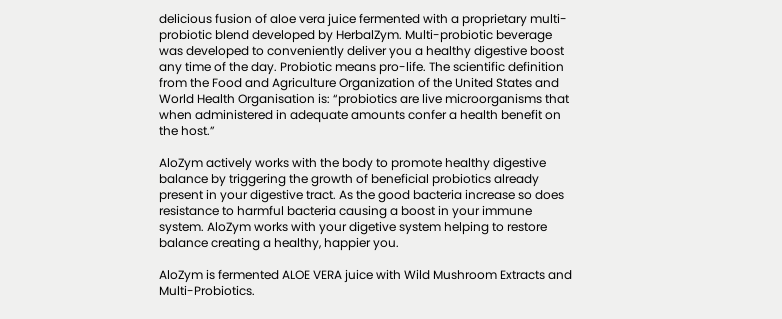delicious fusion of aloe vera juice fermented with a proprietary multi-probiotic blend developed by HerbalZym. Multi-probiotic beverage was developed to conveniently deliver you a healthy digestive boost any time of the day. Probiotic means pro-life. The scientific definition from the Food and Agriculture Organization of the United States and World Health Organisation is: “probiotics are live microorganisms that when administered in adequate amounts confer a health benefit on the host.”

AloZym actively works with the body to promote healthy digestive balance by triggering the growth of beneficial probiotics already present in your digestive tract. As the good bacteria increase so does resistance to harmful bacteria causing a boost in your immune system. AloZym works with your digetive system helping to restore balance creating a healthy, happier you.

AloZym is fermented ALOE VERA juice with Wild Mushroom Extracts and Multi-Probiotics.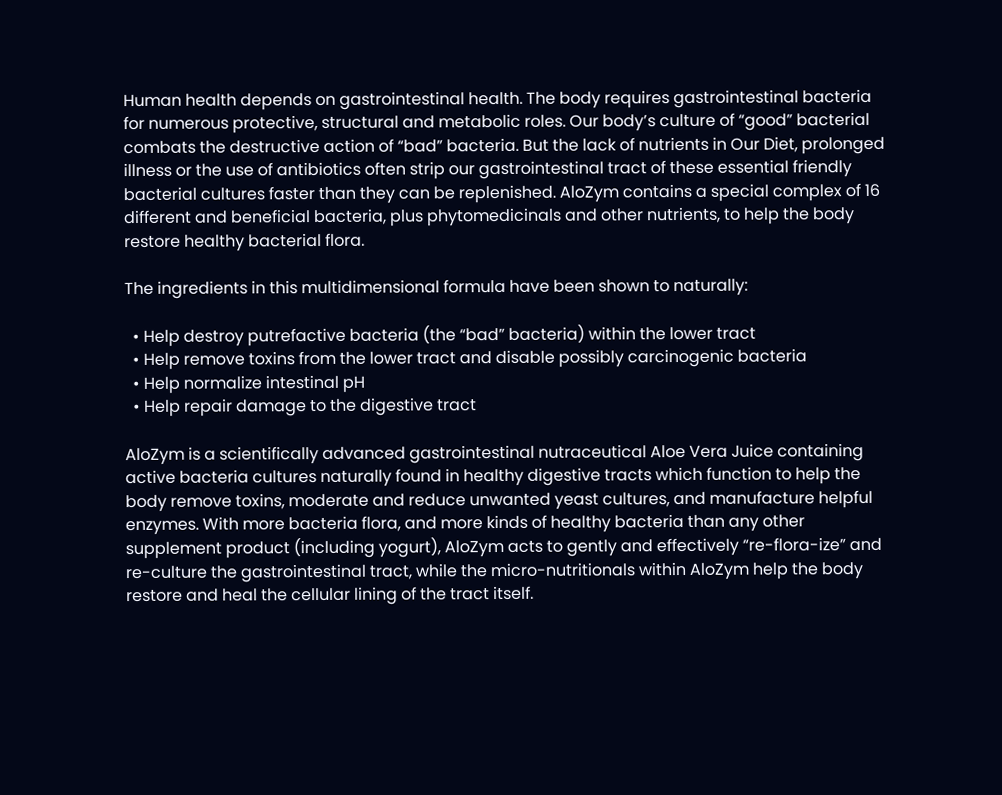Human health depends on gastrointestinal health. The body requires gastrointestinal bacteria for numerous protective, structural and metabolic roles. Our body’s culture of “good” bacterial combats the destructive action of “bad” bacteria. But the lack of nutrients in Our Diet, prolonged illness or the use of antibiotics often strip our gastrointestinal tract of these essential friendly bacterial cultures faster than they can be replenished. AloZym contains a special complex of 16 different and beneficial bacteria, plus phytomedicinals and other nutrients, to help the body restore healthy bacterial flora.

The ingredients in this multidimensional formula have been shown to naturally:

  • Help destroy putrefactive bacteria (the “bad” bacteria) within the lower tract
  • Help remove toxins from the lower tract and disable possibly carcinogenic bacteria
  • Help normalize intestinal pH
  • Help repair damage to the digestive tract

AloZym is a scientifically advanced gastrointestinal nutraceutical Aloe Vera Juice containing active bacteria cultures naturally found in healthy digestive tracts which function to help the body remove toxins, moderate and reduce unwanted yeast cultures, and manufacture helpful enzymes. With more bacteria flora, and more kinds of healthy bacteria than any other supplement product (including yogurt), AloZym acts to gently and effectively “re-flora-ize” and re-culture the gastrointestinal tract, while the micro-nutritionals within AloZym help the body restore and heal the cellular lining of the tract itself.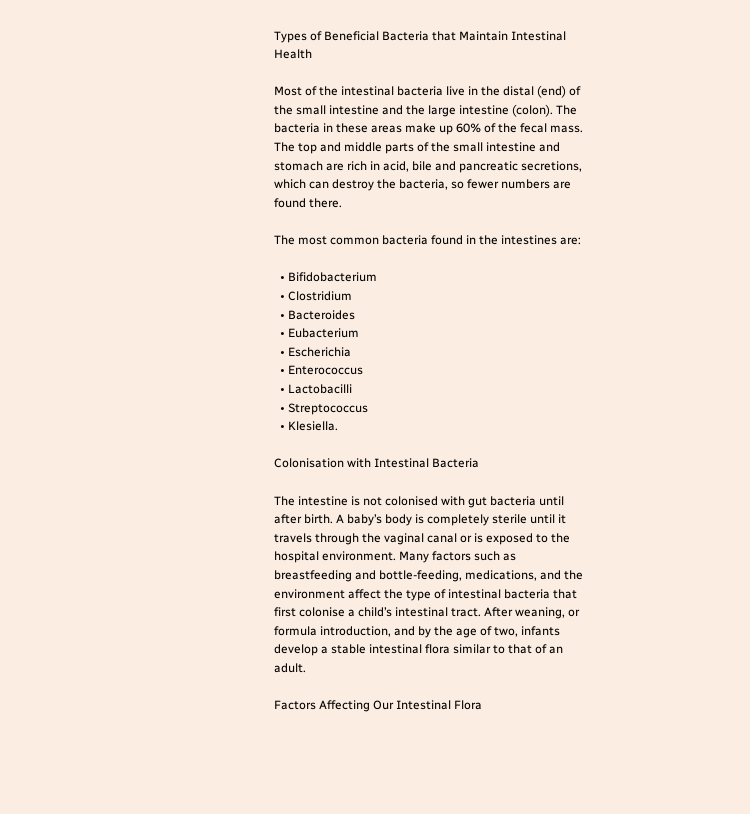Types of Beneficial Bacteria that Maintain Intestinal Health

Most of the intestinal bacteria live in the distal (end) of the small intestine and the large intestine (colon). The bacteria in these areas make up 60% of the fecal mass. The top and middle parts of the small intestine and stomach are rich in acid, bile and pancreatic secretions, which can destroy the bacteria, so fewer numbers are found there.

The most common bacteria found in the intestines are:

  • Bifidobacterium
  • Clostridium
  • Bacteroides
  • Eubacterium
  • Escherichia
  • Enterococcus
  • Lactobacilli
  • Streptococcus
  • Klesiella.

Colonisation with Intestinal Bacteria

The intestine is not colonised with gut bacteria until after birth. A baby’s body is completely sterile until it travels through the vaginal canal or is exposed to the hospital environment. Many factors such as breastfeeding and bottle-feeding, medications, and the environment affect the type of intestinal bacteria that first colonise a child’s intestinal tract. After weaning, or formula introduction, and by the age of two, infants develop a stable intestinal flora similar to that of an adult.

Factors Affecting Our Intestinal Flora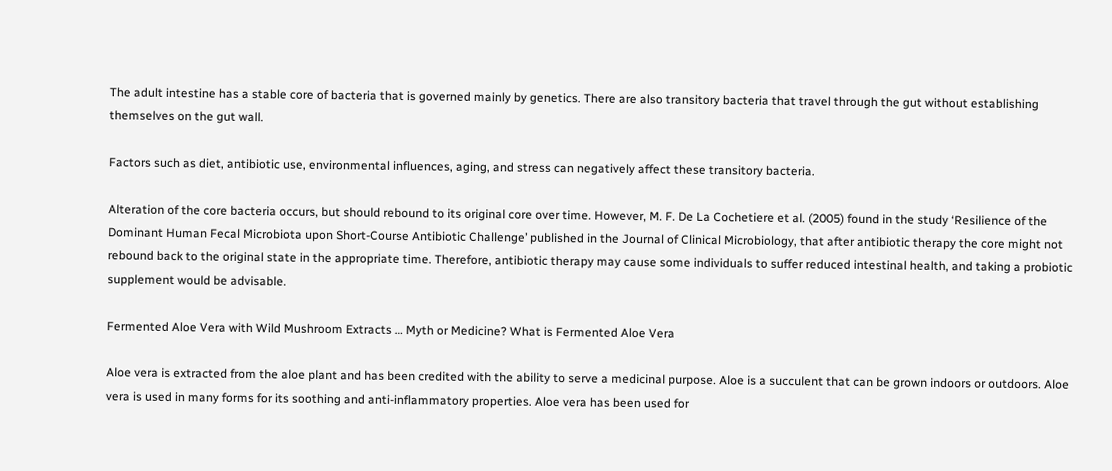The adult intestine has a stable core of bacteria that is governed mainly by genetics. There are also transitory bacteria that travel through the gut without establishing themselves on the gut wall.

Factors such as diet, antibiotic use, environmental influences, aging, and stress can negatively affect these transitory bacteria.

Alteration of the core bacteria occurs, but should rebound to its original core over time. However, M. F. De La Cochetiere et al. (2005) found in the study ‘Resilience of the Dominant Human Fecal Microbiota upon Short-Course Antibiotic Challenge’ published in the Journal of Clinical Microbiology, that after antibiotic therapy the core might not rebound back to the original state in the appropriate time. Therefore, antibiotic therapy may cause some individuals to suffer reduced intestinal health, and taking a probiotic supplement would be advisable.

Fermented Aloe Vera with Wild Mushroom Extracts … Myth or Medicine? What is Fermented Aloe Vera

Aloe vera is extracted from the aloe plant and has been credited with the ability to serve a medicinal purpose. Aloe is a succulent that can be grown indoors or outdoors. Aloe vera is used in many forms for its soothing and anti-inflammatory properties. Aloe vera has been used for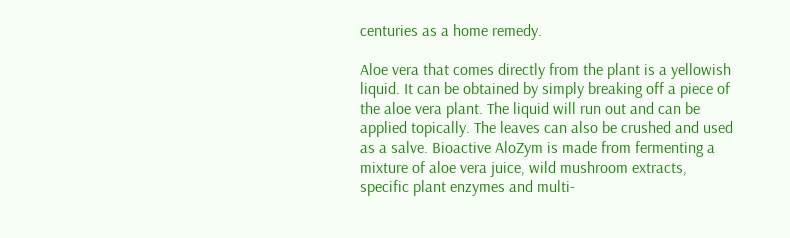centuries as a home remedy.

Aloe vera that comes directly from the plant is a yellowish liquid. It can be obtained by simply breaking off a piece of the aloe vera plant. The liquid will run out and can be applied topically. The leaves can also be crushed and used as a salve. Bioactive AloZym is made from fermenting a mixture of aloe vera juice, wild mushroom extracts, specific plant enzymes and multi-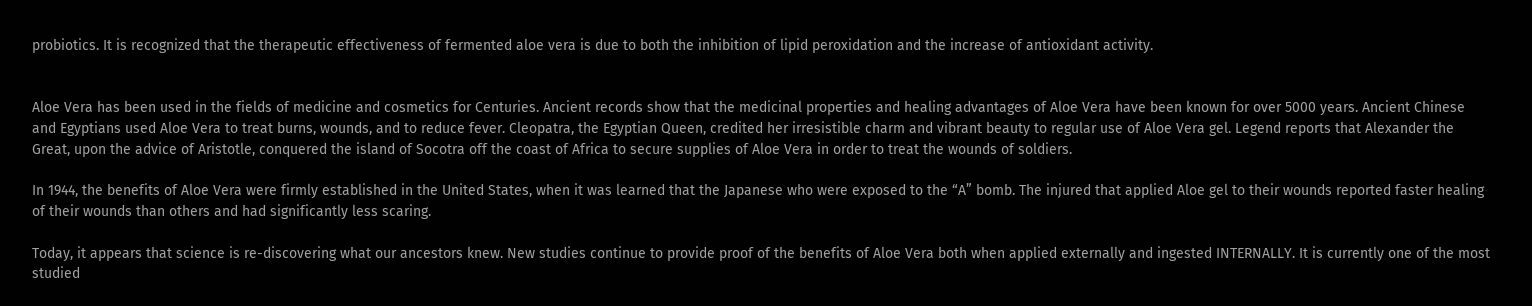probiotics. It is recognized that the therapeutic effectiveness of fermented aloe vera is due to both the inhibition of lipid peroxidation and the increase of antioxidant activity.


Aloe Vera has been used in the fields of medicine and cosmetics for Centuries. Ancient records show that the medicinal properties and healing advantages of Aloe Vera have been known for over 5000 years. Ancient Chinese and Egyptians used Aloe Vera to treat burns, wounds, and to reduce fever. Cleopatra, the Egyptian Queen, credited her irresistible charm and vibrant beauty to regular use of Aloe Vera gel. Legend reports that Alexander the Great, upon the advice of Aristotle, conquered the island of Socotra off the coast of Africa to secure supplies of Aloe Vera in order to treat the wounds of soldiers.

In 1944, the benefits of Aloe Vera were firmly established in the United States, when it was learned that the Japanese who were exposed to the “A” bomb. The injured that applied Aloe gel to their wounds reported faster healing of their wounds than others and had significantly less scaring.

Today, it appears that science is re-discovering what our ancestors knew. New studies continue to provide proof of the benefits of Aloe Vera both when applied externally and ingested INTERNALLY. It is currently one of the most studied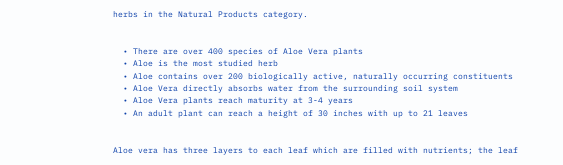herbs in the Natural Products category.


  • There are over 400 species of Aloe Vera plants
  • Aloe is the most studied herb
  • Aloe contains over 200 biologically active, naturally occurring constituents
  • Aloe Vera directly absorbs water from the surrounding soil system
  • Aloe Vera plants reach maturity at 3-4 years
  • An adult plant can reach a height of 30 inches with up to 21 leaves


Aloe vera has three layers to each leaf which are filled with nutrients; the leaf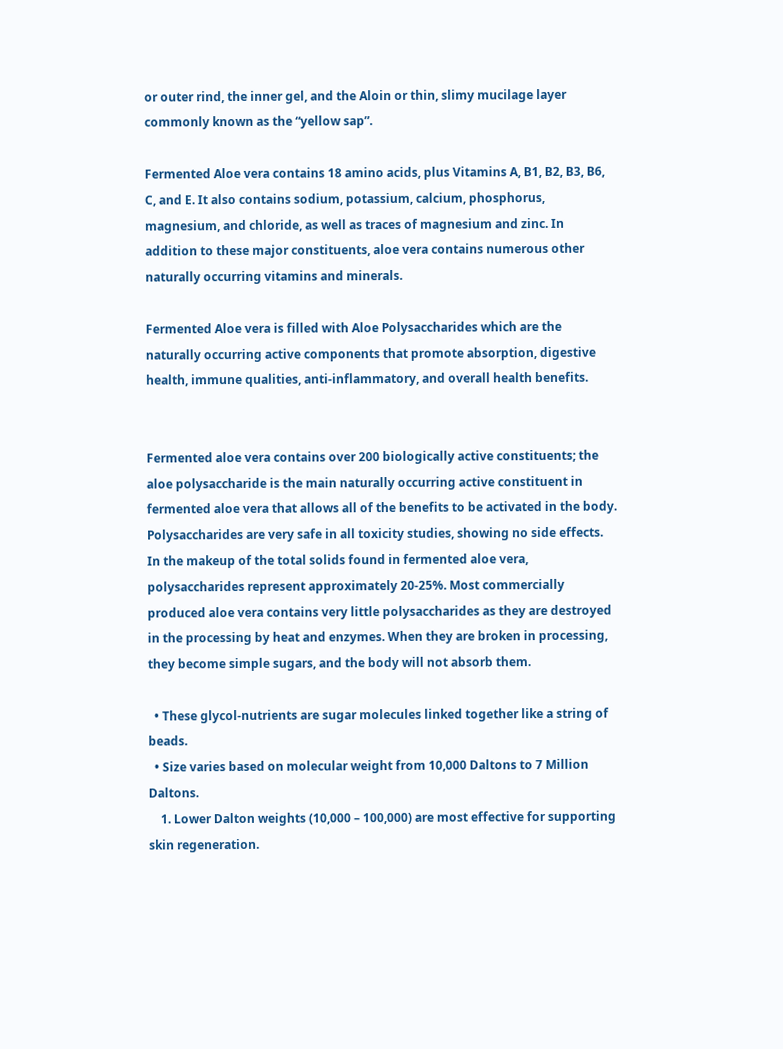or outer rind, the inner gel, and the Aloin or thin, slimy mucilage layer commonly known as the “yellow sap”.

Fermented Aloe vera contains 18 amino acids, plus Vitamins A, B1, B2, B3, B6, C, and E. It also contains sodium, potassium, calcium, phosphorus, magnesium, and chloride, as well as traces of magnesium and zinc. In addition to these major constituents, aloe vera contains numerous other naturally occurring vitamins and minerals.

Fermented Aloe vera is filled with Aloe Polysaccharides which are the naturally occurring active components that promote absorption, digestive health, immune qualities, anti-inflammatory, and overall health benefits.


Fermented aloe vera contains over 200 biologically active constituents; the aloe polysaccharide is the main naturally occurring active constituent in fermented aloe vera that allows all of the benefits to be activated in the body. Polysaccharides are very safe in all toxicity studies, showing no side effects. In the makeup of the total solids found in fermented aloe vera, polysaccharides represent approximately 20-25%. Most commercially produced aloe vera contains very little polysaccharides as they are destroyed in the processing by heat and enzymes. When they are broken in processing, they become simple sugars, and the body will not absorb them.

  • These glycol-nutrients are sugar molecules linked together like a string of beads.
  • Size varies based on molecular weight from 10,000 Daltons to 7 Million Daltons.
    1. Lower Dalton weights (10,000 – 100,000) are most effective for supporting skin regeneration.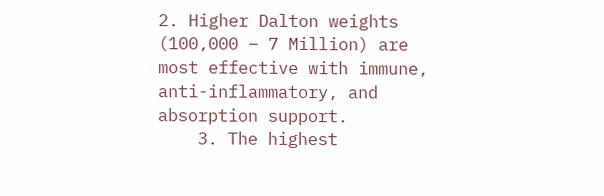2. Higher Dalton weights (100,000 – 7 Million) are most effective with immune, anti-inflammatory, and absorption support.
    3. The highest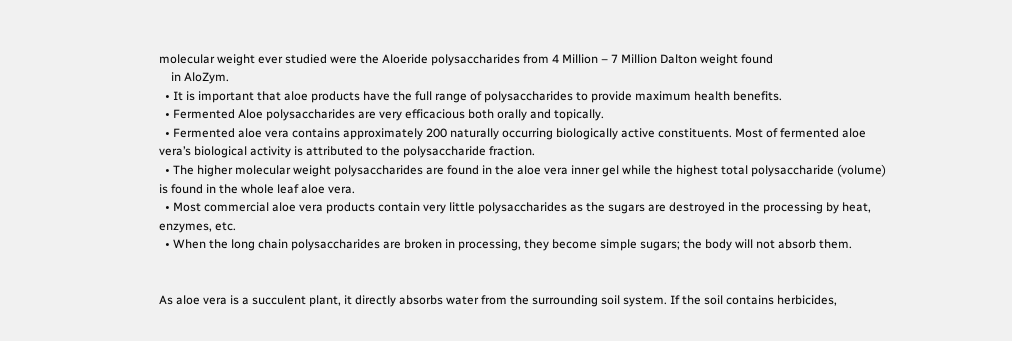molecular weight ever studied were the Aloeride polysaccharides from 4 Million – 7 Million Dalton weight found
    in AloZym.
  • It is important that aloe products have the full range of polysaccharides to provide maximum health benefits.
  • Fermented Aloe polysaccharides are very efficacious both orally and topically.
  • Fermented aloe vera contains approximately 200 naturally occurring biologically active constituents. Most of fermented aloe vera’s biological activity is attributed to the polysaccharide fraction.
  • The higher molecular weight polysaccharides are found in the aloe vera inner gel while the highest total polysaccharide (volume) is found in the whole leaf aloe vera.
  • Most commercial aloe vera products contain very little polysaccharides as the sugars are destroyed in the processing by heat, enzymes, etc.
  • When the long chain polysaccharides are broken in processing, they become simple sugars; the body will not absorb them.


As aloe vera is a succulent plant, it directly absorbs water from the surrounding soil system. If the soil contains herbicides,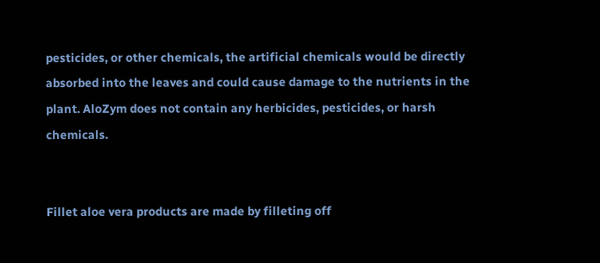pesticides, or other chemicals, the artificial chemicals would be directly absorbed into the leaves and could cause damage to the nutrients in the plant. AloZym does not contain any herbicides, pesticides, or harsh chemicals.


Fillet aloe vera products are made by filleting off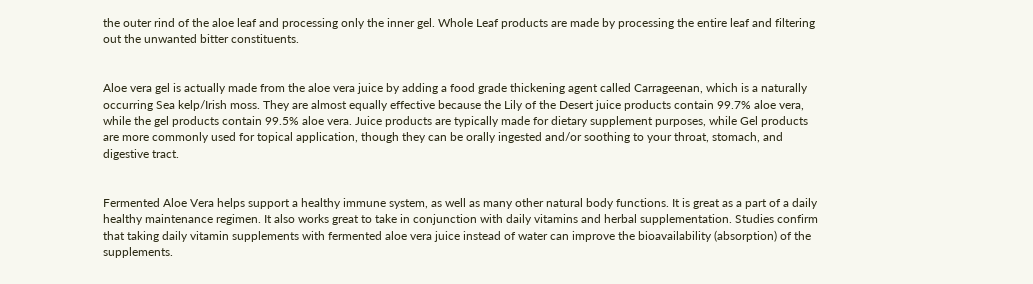the outer rind of the aloe leaf and processing only the inner gel. Whole Leaf products are made by processing the entire leaf and filtering out the unwanted bitter constituents.


Aloe vera gel is actually made from the aloe vera juice by adding a food grade thickening agent called Carrageenan, which is a naturally occurring Sea kelp/Irish moss. They are almost equally effective because the Lily of the Desert juice products contain 99.7% aloe vera, while the gel products contain 99.5% aloe vera. Juice products are typically made for dietary supplement purposes, while Gel products are more commonly used for topical application, though they can be orally ingested and/or soothing to your throat, stomach, and digestive tract.


Fermented Aloe Vera helps support a healthy immune system, as well as many other natural body functions. It is great as a part of a daily healthy maintenance regimen. It also works great to take in conjunction with daily vitamins and herbal supplementation. Studies confirm that taking daily vitamin supplements with fermented aloe vera juice instead of water can improve the bioavailability (absorption) of the supplements.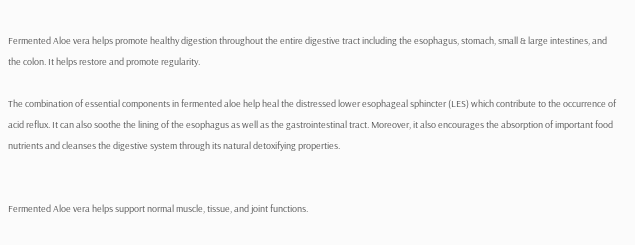Fermented Aloe vera helps promote healthy digestion throughout the entire digestive tract including the esophagus, stomach, small & large intestines, and the colon. It helps restore and promote regularity.

The combination of essential components in fermented aloe help heal the distressed lower esophageal sphincter (LES) which contribute to the occurrence of acid reflux. It can also soothe the lining of the esophagus as well as the gastrointestinal tract. Moreover, it also encourages the absorption of important food nutrients and cleanses the digestive system through its natural detoxifying properties.


Fermented Aloe vera helps support normal muscle, tissue, and joint functions.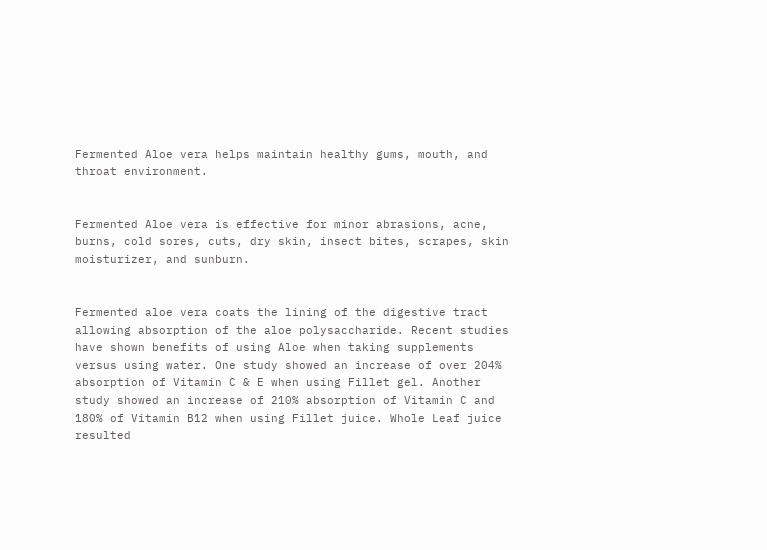Fermented Aloe vera helps maintain healthy gums, mouth, and throat environment.


Fermented Aloe vera is effective for minor abrasions, acne, burns, cold sores, cuts, dry skin, insect bites, scrapes, skin moisturizer, and sunburn.


Fermented aloe vera coats the lining of the digestive tract allowing absorption of the aloe polysaccharide. Recent studies have shown benefits of using Aloe when taking supplements versus using water. One study showed an increase of over 204% absorption of Vitamin C & E when using Fillet gel. Another study showed an increase of 210% absorption of Vitamin C and 180% of Vitamin B12 when using Fillet juice. Whole Leaf juice resulted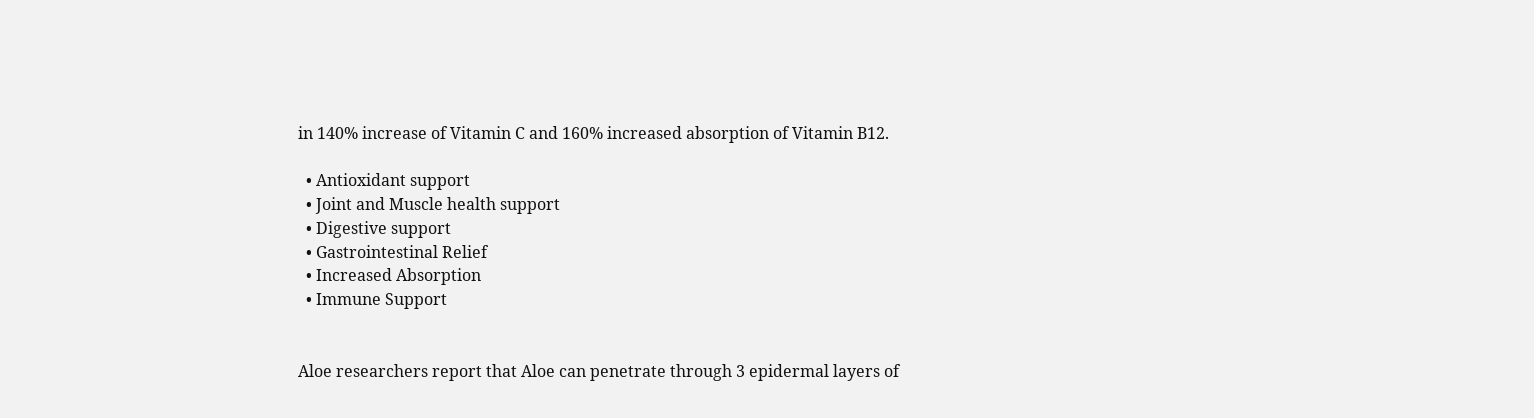in 140% increase of Vitamin C and 160% increased absorption of Vitamin B12.

  • Antioxidant support
  • Joint and Muscle health support
  • Digestive support
  • Gastrointestinal Relief
  • Increased Absorption
  • Immune Support


Aloe researchers report that Aloe can penetrate through 3 epidermal layers of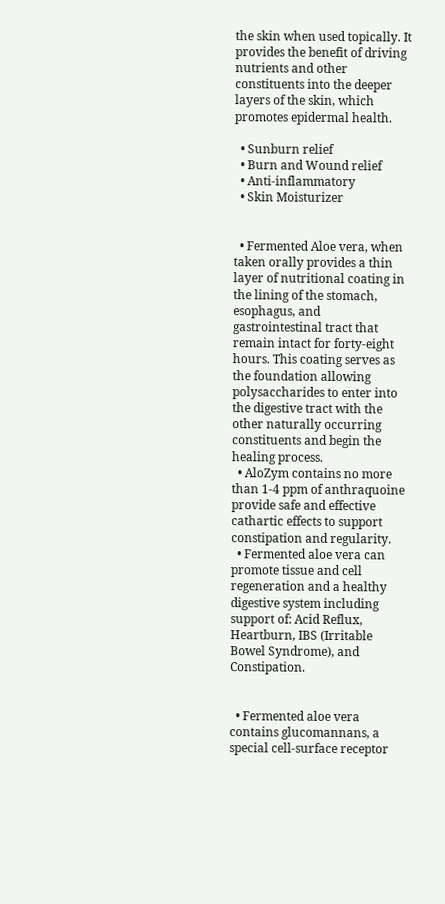the skin when used topically. It provides the benefit of driving nutrients and other constituents into the deeper layers of the skin, which promotes epidermal health.

  • Sunburn relief
  • Burn and Wound relief
  • Anti-inflammatory
  • Skin Moisturizer


  • Fermented Aloe vera, when taken orally provides a thin layer of nutritional coating in the lining of the stomach, esophagus, and gastrointestinal tract that remain intact for forty-eight hours. This coating serves as the foundation allowing polysaccharides to enter into the digestive tract with the other naturally occurring constituents and begin the healing process.
  • AloZym contains no more than 1-4 ppm of anthraquoine provide safe and effective cathartic effects to support constipation and regularity.
  • Fermented aloe vera can promote tissue and cell regeneration and a healthy digestive system including support of: Acid Reflux, Heartburn, IBS (Irritable Bowel Syndrome), and Constipation.


  • Fermented aloe vera contains glucomannans, a special cell-surface receptor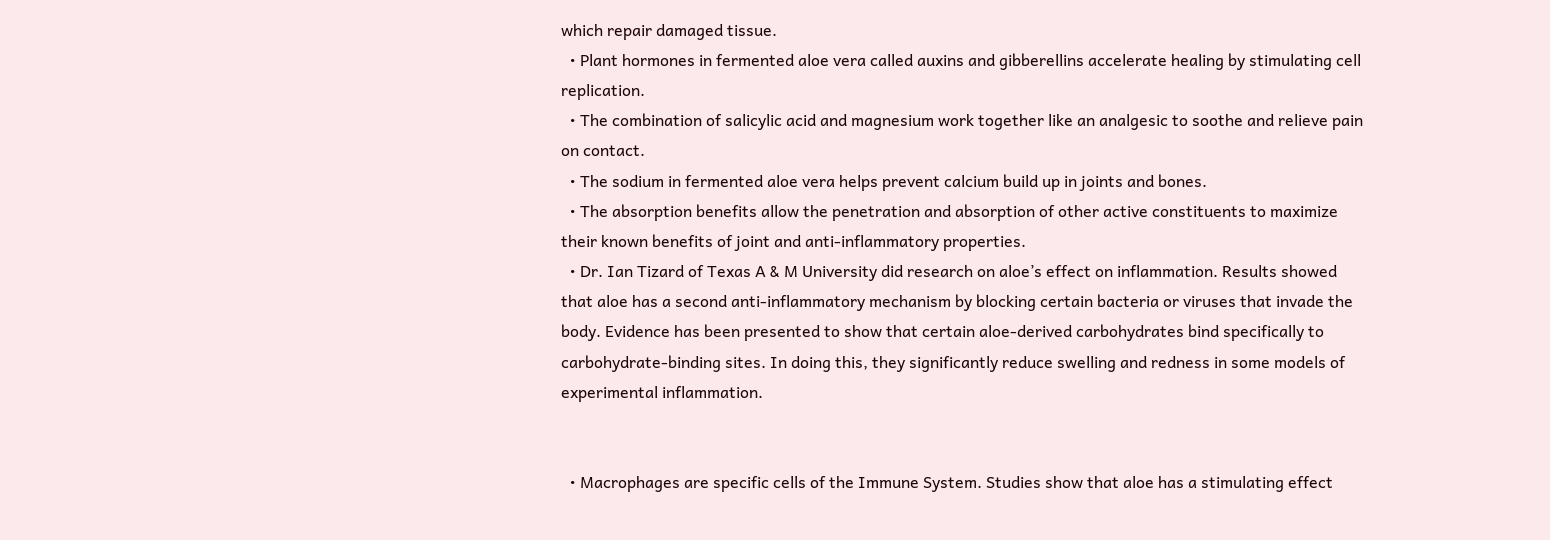which repair damaged tissue.
  • Plant hormones in fermented aloe vera called auxins and gibberellins accelerate healing by stimulating cell replication.
  • The combination of salicylic acid and magnesium work together like an analgesic to soothe and relieve pain on contact.
  • The sodium in fermented aloe vera helps prevent calcium build up in joints and bones.
  • The absorption benefits allow the penetration and absorption of other active constituents to maximize their known benefits of joint and anti-inflammatory properties.
  • Dr. Ian Tizard of Texas A & M University did research on aloe’s effect on inflammation. Results showed that aloe has a second anti-inflammatory mechanism by blocking certain bacteria or viruses that invade the body. Evidence has been presented to show that certain aloe-derived carbohydrates bind specifically to carbohydrate-binding sites. In doing this, they significantly reduce swelling and redness in some models of experimental inflammation.


  • Macrophages are specific cells of the Immune System. Studies show that aloe has a stimulating effect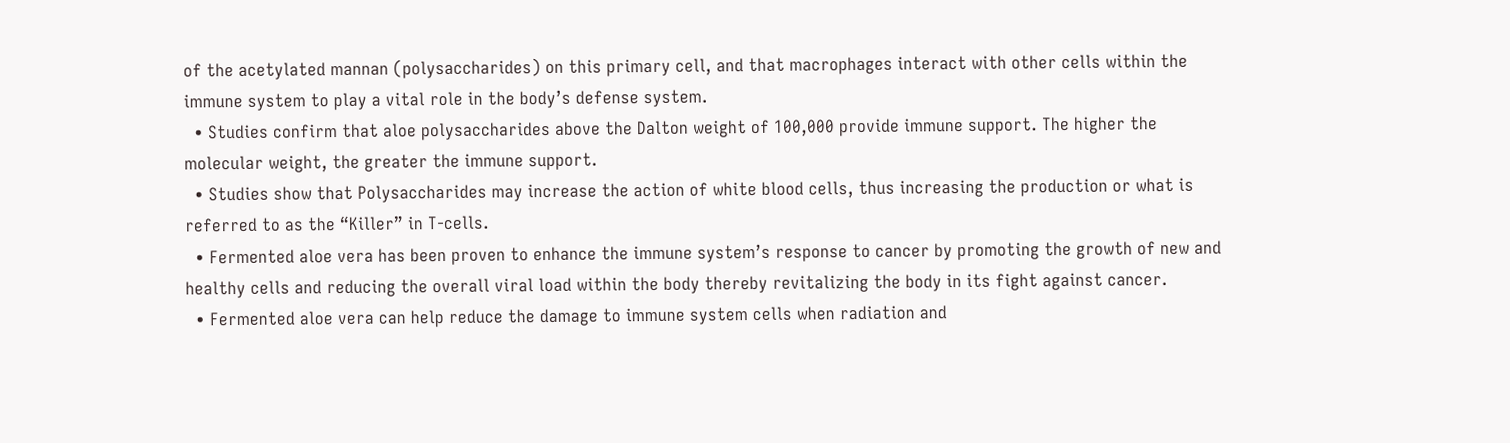of the acetylated mannan (polysaccharides) on this primary cell, and that macrophages interact with other cells within the immune system to play a vital role in the body’s defense system.
  • Studies confirm that aloe polysaccharides above the Dalton weight of 100,000 provide immune support. The higher the molecular weight, the greater the immune support.
  • Studies show that Polysaccharides may increase the action of white blood cells, thus increasing the production or what is referred to as the “Killer” in T-cells.
  • Fermented aloe vera has been proven to enhance the immune system’s response to cancer by promoting the growth of new and healthy cells and reducing the overall viral load within the body thereby revitalizing the body in its fight against cancer.
  • Fermented aloe vera can help reduce the damage to immune system cells when radiation and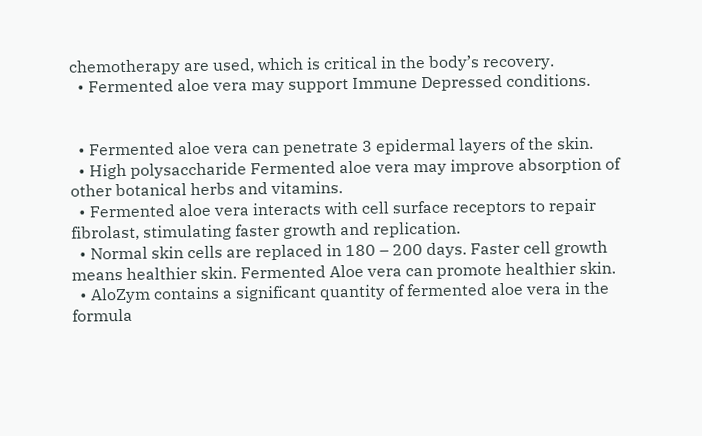chemotherapy are used, which is critical in the body’s recovery.
  • Fermented aloe vera may support Immune Depressed conditions.


  • Fermented aloe vera can penetrate 3 epidermal layers of the skin.
  • High polysaccharide Fermented aloe vera may improve absorption of other botanical herbs and vitamins.
  • Fermented aloe vera interacts with cell surface receptors to repair fibrolast, stimulating faster growth and replication.
  • Normal skin cells are replaced in 180 – 200 days. Faster cell growth means healthier skin. Fermented Aloe vera can promote healthier skin.
  • AloZym contains a significant quantity of fermented aloe vera in the formula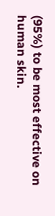(95%) to be most effective on human skin.